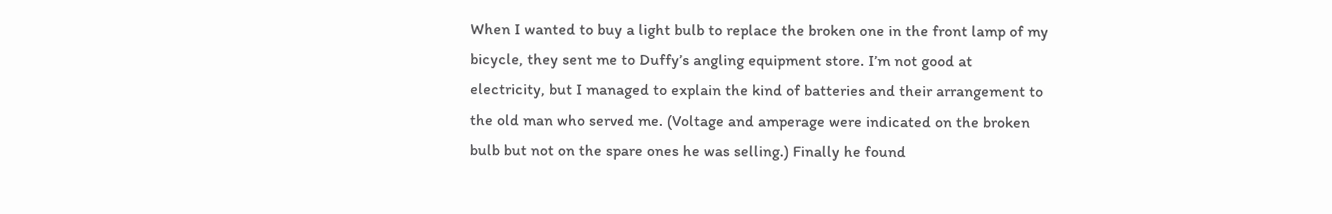When I wanted to buy a light bulb to replace the broken one in the front lamp of my bicycle, they sent me to Duffy’s angling equipment store. I’m not good at electricity, but I managed to explain the kind of batteries and their arrangement to the old man who served me. (Voltage and amperage were indicated on the broken bulb but not on the spare ones he was selling.) Finally he found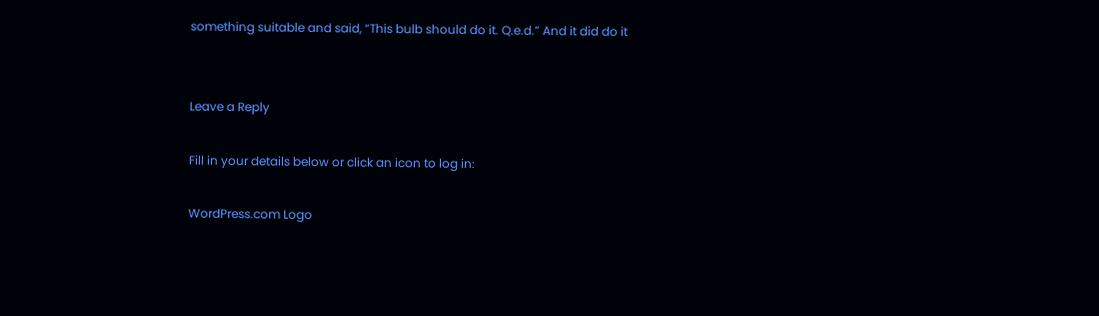something suitable and said, “This bulb should do it. Q.e.d.” And it did do it


Leave a Reply

Fill in your details below or click an icon to log in:

WordPress.com Logo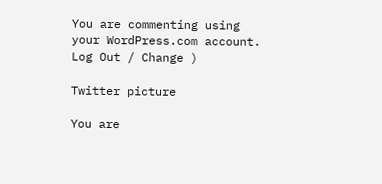You are commenting using your WordPress.com account. Log Out / Change )

Twitter picture

You are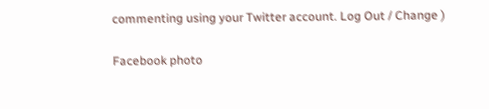commenting using your Twitter account. Log Out / Change )

Facebook photo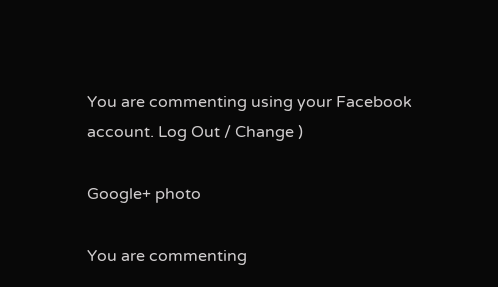You are commenting using your Facebook account. Log Out / Change )

Google+ photo

You are commenting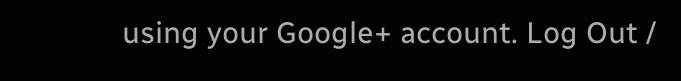using your Google+ account. Log Out /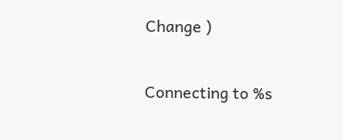Change )

Connecting to %s